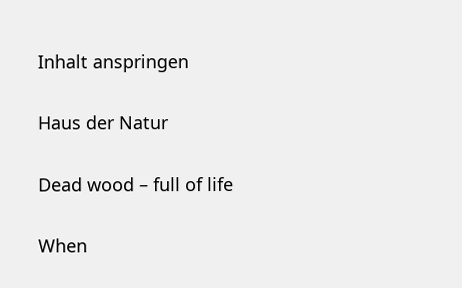Inhalt anspringen

Haus der Natur

Dead wood – full of life

When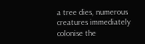a tree dies, numerous creatures immediately colonise the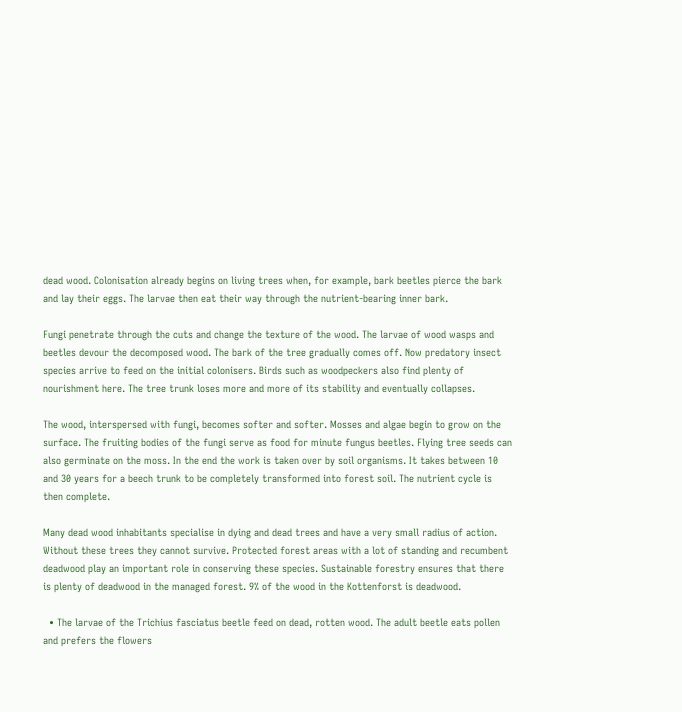dead wood. Colonisation already begins on living trees when, for example, bark beetles pierce the bark and lay their eggs. The larvae then eat their way through the nutrient-bearing inner bark.

Fungi penetrate through the cuts and change the texture of the wood. The larvae of wood wasps and beetles devour the decomposed wood. The bark of the tree gradually comes off. Now predatory insect species arrive to feed on the initial colonisers. Birds such as woodpeckers also find plenty of nourishment here. The tree trunk loses more and more of its stability and eventually collapses.

The wood, interspersed with fungi, becomes softer and softer. Mosses and algae begin to grow on the surface. The fruiting bodies of the fungi serve as food for minute fungus beetles. Flying tree seeds can also germinate on the moss. In the end the work is taken over by soil organisms. It takes between 10 and 30 years for a beech trunk to be completely transformed into forest soil. The nutrient cycle is then complete.

Many dead wood inhabitants specialise in dying and dead trees and have a very small radius of action. Without these trees they cannot survive. Protected forest areas with a lot of standing and recumbent deadwood play an important role in conserving these species. Sustainable forestry ensures that there is plenty of deadwood in the managed forest. 9% of the wood in the Kottenforst is deadwood.

  • The larvae of the Trichius fasciatus beetle feed on dead, rotten wood. The adult beetle eats pollen and prefers the flowers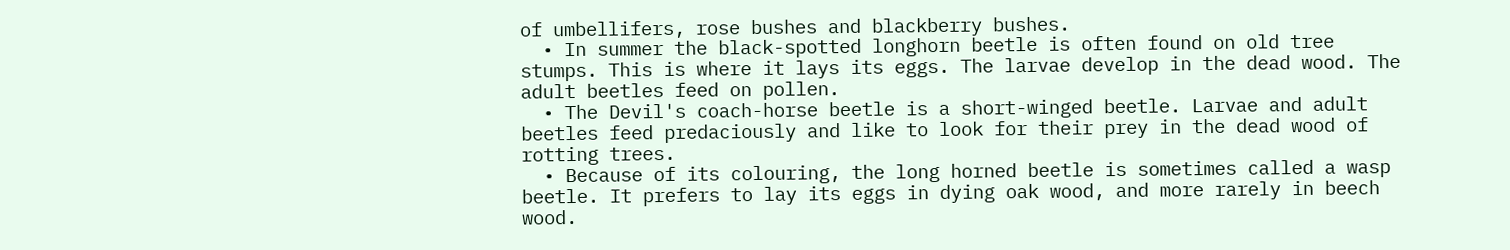of umbellifers, rose bushes and blackberry bushes.
  • In summer the black-spotted longhorn beetle is often found on old tree stumps. This is where it lays its eggs. The larvae develop in the dead wood. The adult beetles feed on pollen.
  • The Devil's coach-horse beetle is a short-winged beetle. Larvae and adult beetles feed predaciously and like to look for their prey in the dead wood of rotting trees.
  • Because of its colouring, the long horned beetle is sometimes called a wasp beetle. It prefers to lay its eggs in dying oak wood, and more rarely in beech wood.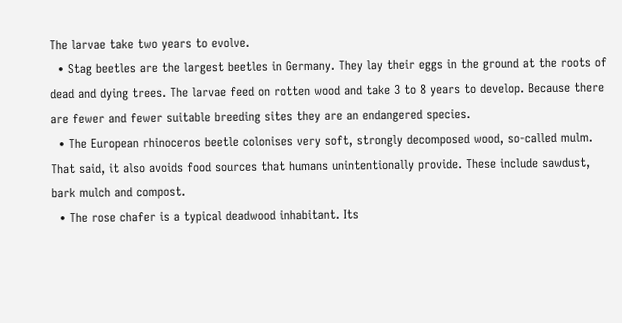The larvae take two years to evolve.
  • Stag beetles are the largest beetles in Germany. They lay their eggs in the ground at the roots of dead and dying trees. The larvae feed on rotten wood and take 3 to 8 years to develop. Because there are fewer and fewer suitable breeding sites they are an endangered species.
  • The European rhinoceros beetle colonises very soft, strongly decomposed wood, so-called mulm. That said, it also avoids food sources that humans unintentionally provide. These include sawdust, bark mulch and compost.
  • The rose chafer is a typical deadwood inhabitant. Its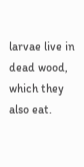larvae live in dead wood, which they also eat.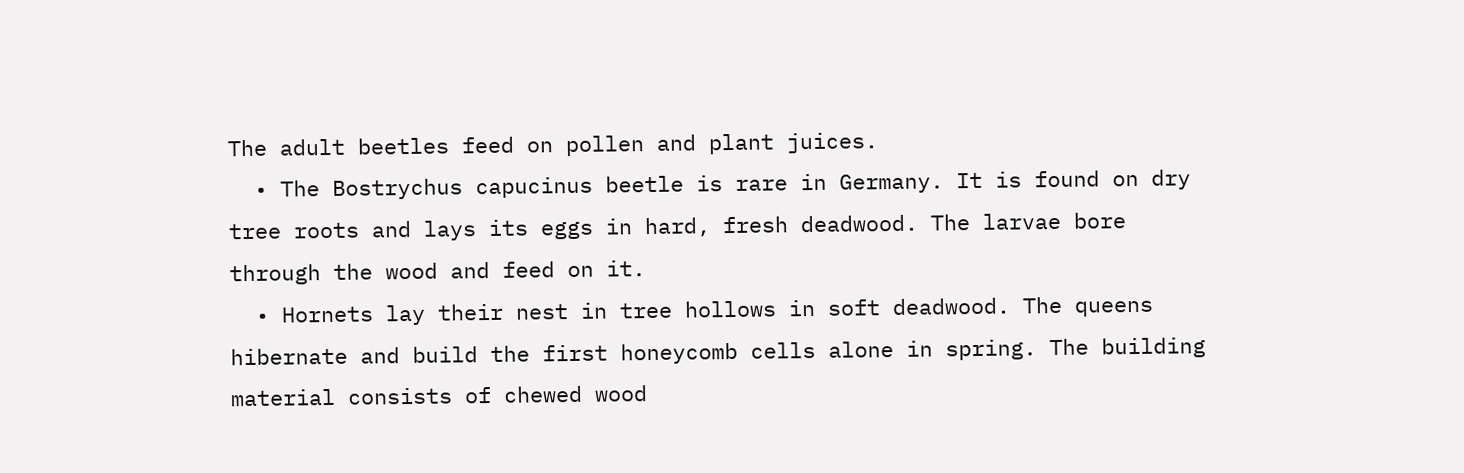The adult beetles feed on pollen and plant juices.
  • The Bostrychus capucinus beetle is rare in Germany. It is found on dry tree roots and lays its eggs in hard, fresh deadwood. The larvae bore through the wood and feed on it.
  • Hornets lay their nest in tree hollows in soft deadwood. The queens hibernate and build the first honeycomb cells alone in spring. The building material consists of chewed wood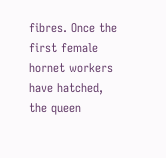fibres. Once the first female hornet workers have hatched, the queen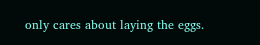only cares about laying the eggs.